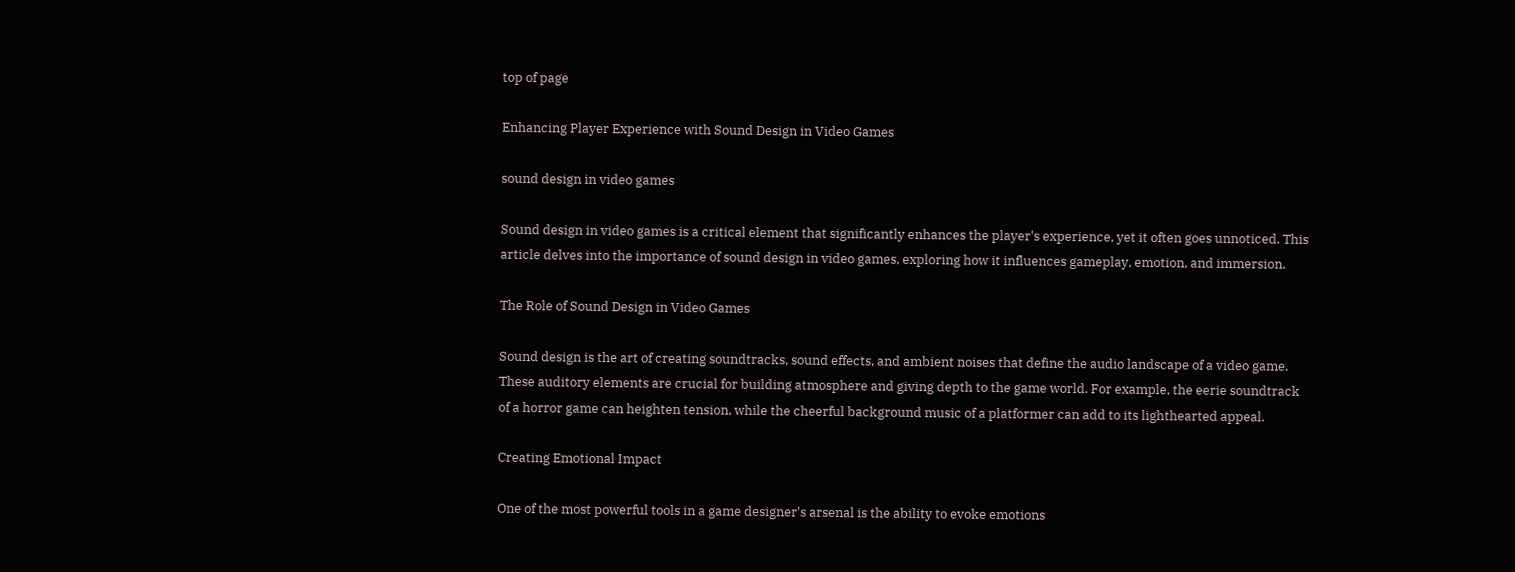top of page

Enhancing Player Experience with Sound Design in Video Games

sound design in video games

Sound design in video games is a critical element that significantly enhances the player's experience, yet it often goes unnoticed. This article delves into the importance of sound design in video games, exploring how it influences gameplay, emotion, and immersion.

The Role of Sound Design in Video Games

Sound design is the art of creating soundtracks, sound effects, and ambient noises that define the audio landscape of a video game. These auditory elements are crucial for building atmosphere and giving depth to the game world. For example, the eerie soundtrack of a horror game can heighten tension, while the cheerful background music of a platformer can add to its lighthearted appeal.

Creating Emotional Impact

One of the most powerful tools in a game designer's arsenal is the ability to evoke emotions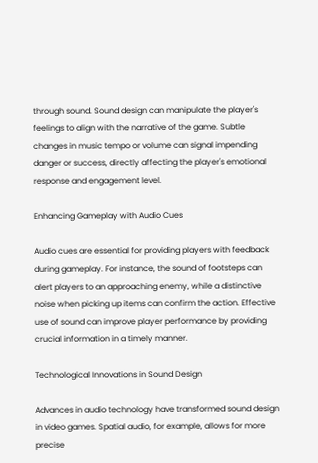through sound. Sound design can manipulate the player's feelings to align with the narrative of the game. Subtle changes in music tempo or volume can signal impending danger or success, directly affecting the player's emotional response and engagement level.

Enhancing Gameplay with Audio Cues

Audio cues are essential for providing players with feedback during gameplay. For instance, the sound of footsteps can alert players to an approaching enemy, while a distinctive noise when picking up items can confirm the action. Effective use of sound can improve player performance by providing crucial information in a timely manner.

Technological Innovations in Sound Design

Advances in audio technology have transformed sound design in video games. Spatial audio, for example, allows for more precise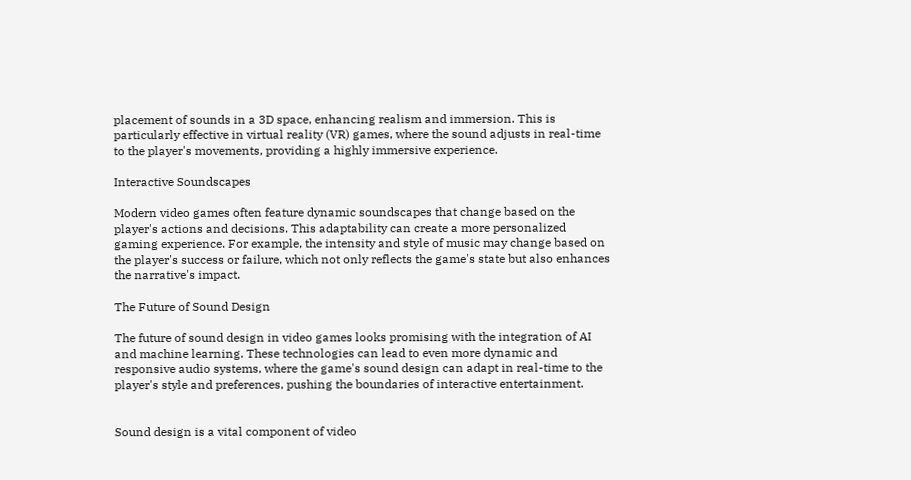placement of sounds in a 3D space, enhancing realism and immersion. This is particularly effective in virtual reality (VR) games, where the sound adjusts in real-time to the player's movements, providing a highly immersive experience.

Interactive Soundscapes

Modern video games often feature dynamic soundscapes that change based on the player's actions and decisions. This adaptability can create a more personalized gaming experience. For example, the intensity and style of music may change based on the player's success or failure, which not only reflects the game's state but also enhances the narrative's impact.

The Future of Sound Design

The future of sound design in video games looks promising with the integration of AI and machine learning. These technologies can lead to even more dynamic and responsive audio systems, where the game's sound design can adapt in real-time to the player's style and preferences, pushing the boundaries of interactive entertainment.


Sound design is a vital component of video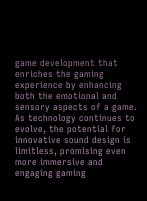game development that enriches the gaming experience by enhancing both the emotional and sensory aspects of a game. As technology continues to evolve, the potential for innovative sound design is limitless, promising even more immersive and engaging gaming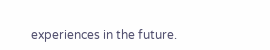experiences in the future.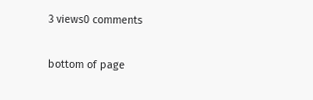3 views0 comments


bottom of page